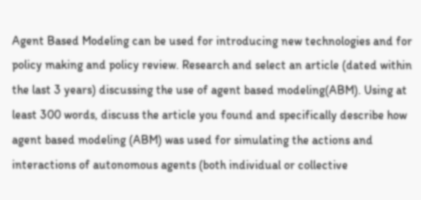Agent Based Modeling can be used for introducing new technologies and for policy making and policy review. Research and select an article (dated within the last 3 years) discussing the use of agent based modeling(ABM). Using at least 300 words, discuss the article you found and specifically describe how agent based modeling (ABM) was used for simulating the actions and interactions of autonomous agents (both individual or collective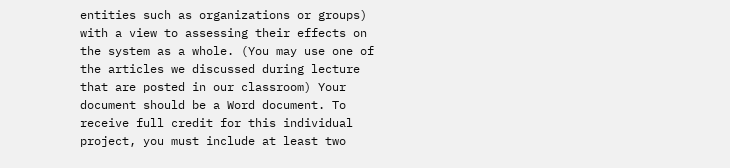entities such as organizations or groups) with a view to assessing their effects on the system as a whole. (You may use one of the articles we discussed during lecture that are posted in our classroom) Your document should be a Word document. To receive full credit for this individual project, you must include at least two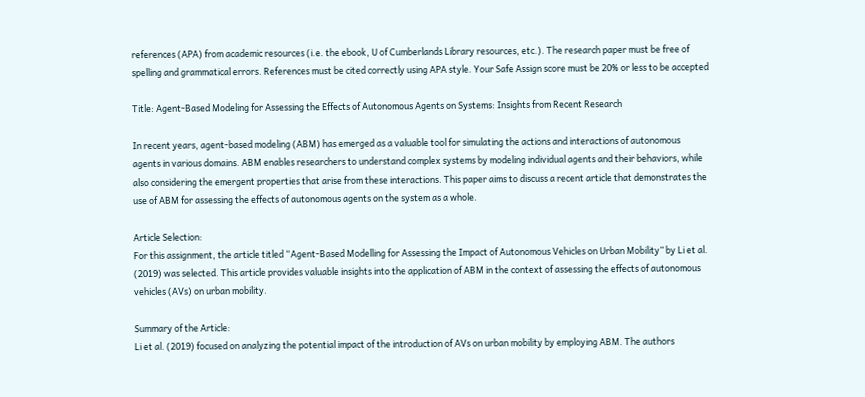references (APA) from academic resources (i.e. the ebook, U of Cumberlands Library resources, etc.). The research paper must be free of spelling and grammatical errors. References must be cited correctly using APA style. Your Safe Assign score must be 20% or less to be accepted

Title: Agent-Based Modeling for Assessing the Effects of Autonomous Agents on Systems: Insights from Recent Research

In recent years, agent-based modeling (ABM) has emerged as a valuable tool for simulating the actions and interactions of autonomous agents in various domains. ABM enables researchers to understand complex systems by modeling individual agents and their behaviors, while also considering the emergent properties that arise from these interactions. This paper aims to discuss a recent article that demonstrates the use of ABM for assessing the effects of autonomous agents on the system as a whole.

Article Selection:
For this assignment, the article titled “Agent-Based Modelling for Assessing the Impact of Autonomous Vehicles on Urban Mobility” by Li et al. (2019) was selected. This article provides valuable insights into the application of ABM in the context of assessing the effects of autonomous vehicles (AVs) on urban mobility.

Summary of the Article:
Li et al. (2019) focused on analyzing the potential impact of the introduction of AVs on urban mobility by employing ABM. The authors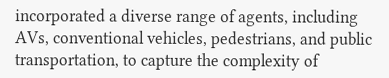incorporated a diverse range of agents, including AVs, conventional vehicles, pedestrians, and public transportation, to capture the complexity of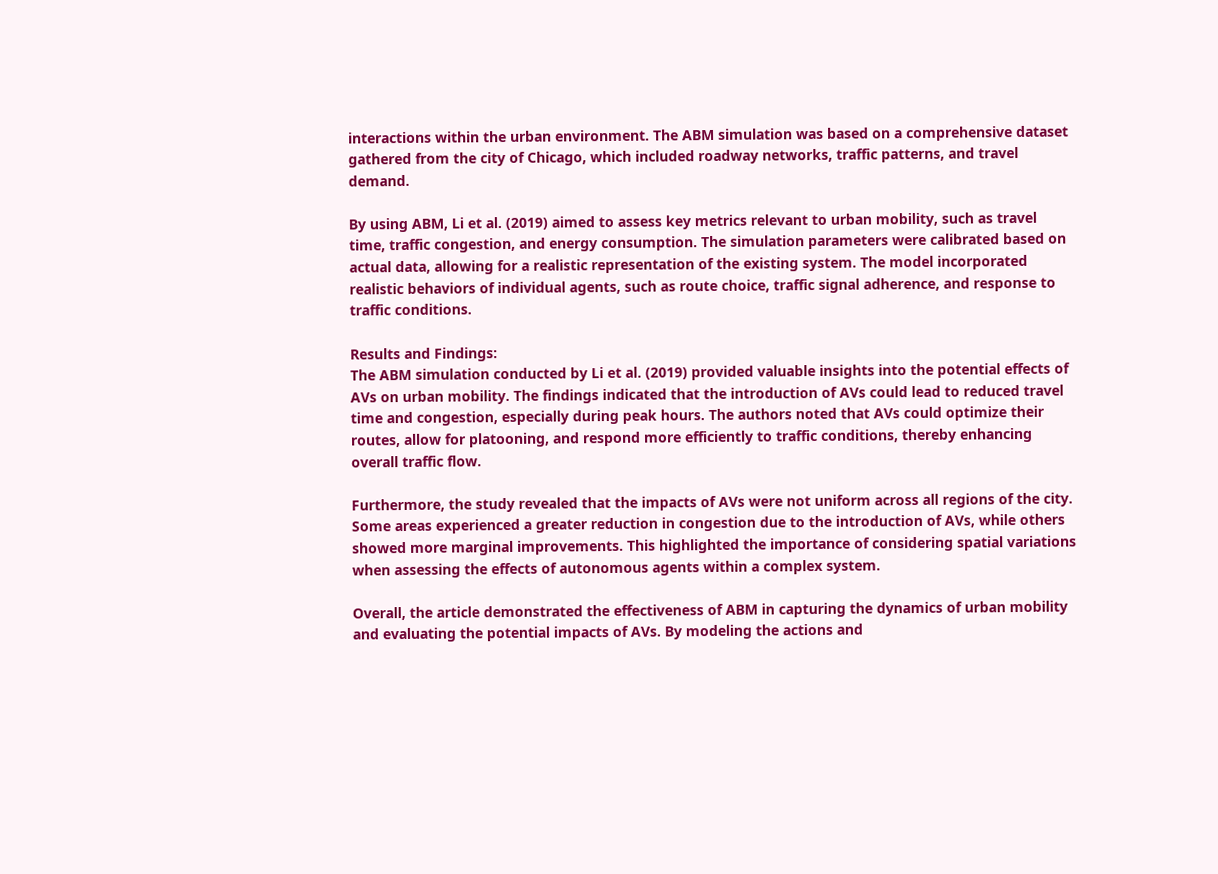interactions within the urban environment. The ABM simulation was based on a comprehensive dataset gathered from the city of Chicago, which included roadway networks, traffic patterns, and travel demand.

By using ABM, Li et al. (2019) aimed to assess key metrics relevant to urban mobility, such as travel time, traffic congestion, and energy consumption. The simulation parameters were calibrated based on actual data, allowing for a realistic representation of the existing system. The model incorporated realistic behaviors of individual agents, such as route choice, traffic signal adherence, and response to traffic conditions.

Results and Findings:
The ABM simulation conducted by Li et al. (2019) provided valuable insights into the potential effects of AVs on urban mobility. The findings indicated that the introduction of AVs could lead to reduced travel time and congestion, especially during peak hours. The authors noted that AVs could optimize their routes, allow for platooning, and respond more efficiently to traffic conditions, thereby enhancing overall traffic flow.

Furthermore, the study revealed that the impacts of AVs were not uniform across all regions of the city. Some areas experienced a greater reduction in congestion due to the introduction of AVs, while others showed more marginal improvements. This highlighted the importance of considering spatial variations when assessing the effects of autonomous agents within a complex system.

Overall, the article demonstrated the effectiveness of ABM in capturing the dynamics of urban mobility and evaluating the potential impacts of AVs. By modeling the actions and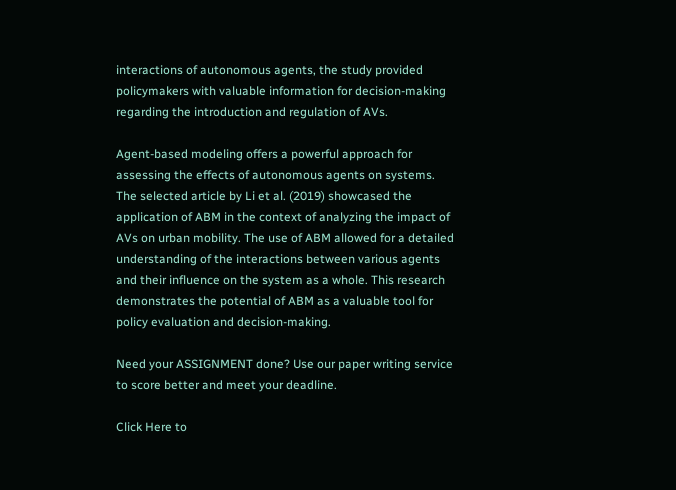interactions of autonomous agents, the study provided policymakers with valuable information for decision-making regarding the introduction and regulation of AVs.

Agent-based modeling offers a powerful approach for assessing the effects of autonomous agents on systems. The selected article by Li et al. (2019) showcased the application of ABM in the context of analyzing the impact of AVs on urban mobility. The use of ABM allowed for a detailed understanding of the interactions between various agents and their influence on the system as a whole. This research demonstrates the potential of ABM as a valuable tool for policy evaluation and decision-making.

Need your ASSIGNMENT done? Use our paper writing service to score better and meet your deadline.

Click Here to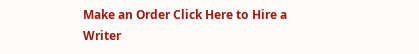Make an Order Click Here to Hire a Writer